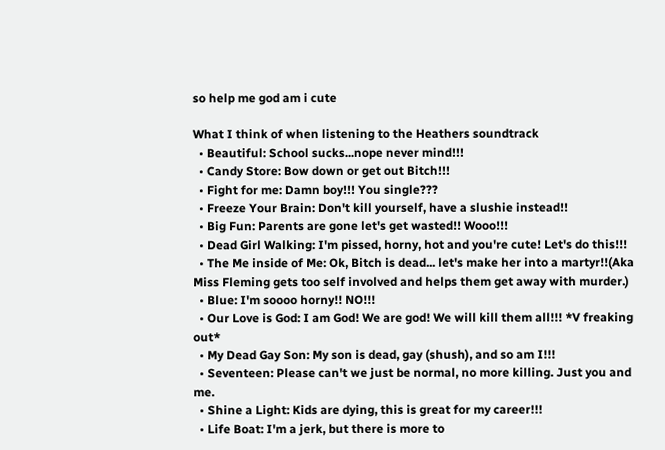so help me god am i cute

What I think of when listening to the Heathers soundtrack
  • Beautiful: School sucks...nope never mind!!!
  • Candy Store: Bow down or get out Bitch!!!
  • Fight for me: Damn boy!!! You single???
  • Freeze Your Brain: Don't kill yourself, have a slushie instead!!
  • Big Fun: Parents are gone let's get wasted!! Wooo!!!
  • Dead Girl Walking: I'm pissed, horny, hot and you're cute! Let's do this!!!
  • The Me inside of Me: Ok, Bitch is dead... let's make her into a martyr!!(Aka Miss Fleming gets too self involved and helps them get away with murder.)
  • Blue: I'm soooo horny!! NO!!!
  • Our Love is God: I am God! We are god! We will kill them all!!! *V freaking out*
  • My Dead Gay Son: My son is dead, gay (shush), and so am I!!!
  • Seventeen: Please can't we just be normal, no more killing. Just you and me.
  • Shine a Light: Kids are dying, this is great for my career!!!
  • Life Boat: I'm a jerk, but there is more to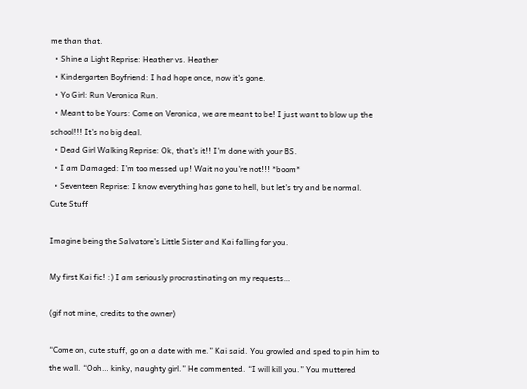me than that.
  • Shine a Light Reprise: Heather vs. Heather
  • Kindergarten Boyfriend: I had hope once, now it's gone.
  • Yo Girl: Run Veronica Run.
  • Meant to be Yours: Come on Veronica, we are meant to be! I just want to blow up the school!!! It's no big deal.
  • Dead Girl Walking Reprise: Ok, that's it!! I'm done with your BS.
  • I am Damaged: I'm too messed up! Wait no you're not!!! *boom*
  • Seventeen Reprise: I know everything has gone to hell, but let's try and be normal.
Cute Stuff

Imagine being the Salvatore’s Little Sister and Kai falling for you.

My first Kai fic! :) I am seriously procrastinating on my requests…

(gif not mine, credits to the owner)

“Come on, cute stuff, go on a date with me.” Kai said. You growled and sped to pin him to the wall. “Ooh… kinky, naughty girl.” He commented. “I will kill you.” You muttered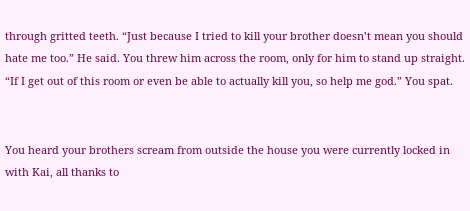through gritted teeth. “Just because I tried to kill your brother doesn’t mean you should hate me too.” He said. You threw him across the room, only for him to stand up straight. “If I get out of this room or even be able to actually kill you, so help me god.” You spat.


You heard your brothers scream from outside the house you were currently locked in with Kai, all thanks to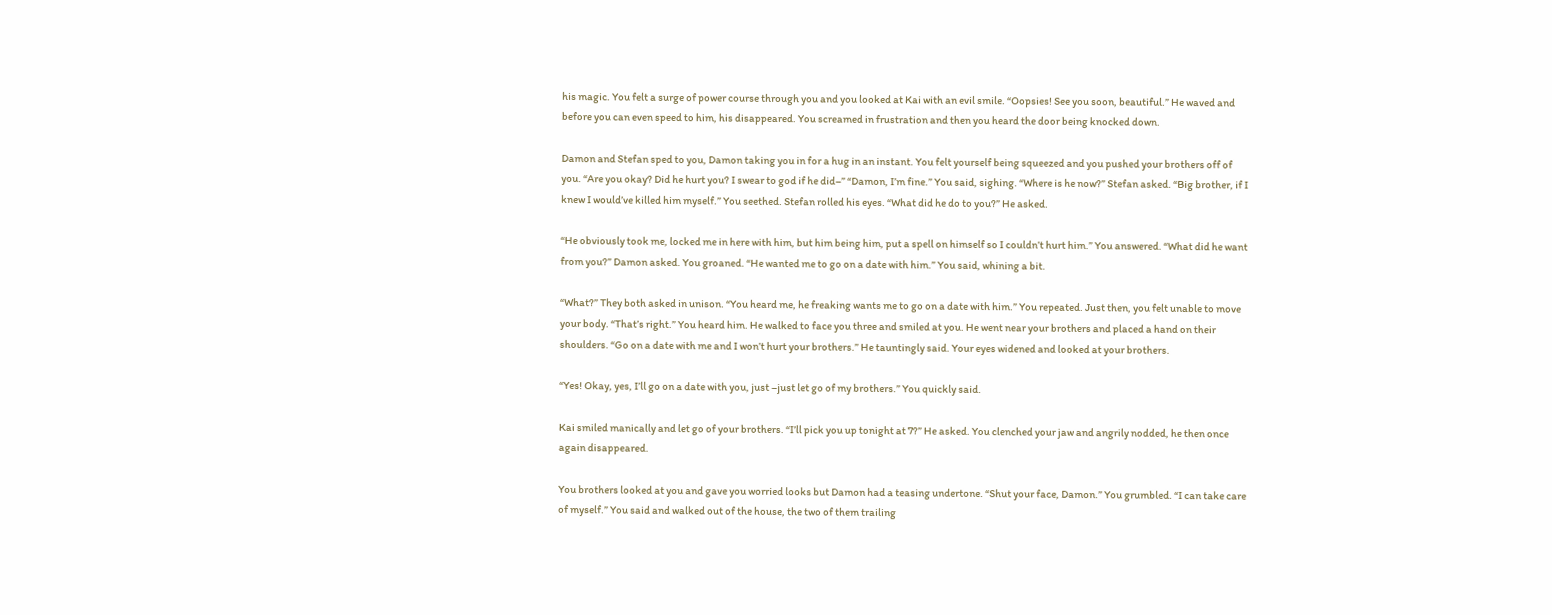his magic. You felt a surge of power course through you and you looked at Kai with an evil smile. “Oopsies! See you soon, beautiful.” He waved and before you can even speed to him, his disappeared. You screamed in frustration and then you heard the door being knocked down.

Damon and Stefan sped to you, Damon taking you in for a hug in an instant. You felt yourself being squeezed and you pushed your brothers off of you. “Are you okay? Did he hurt you? I swear to god if he did–” “Damon, I’m fine.” You said, sighing. “Where is he now?” Stefan asked. “Big brother, if I knew I would’ve killed him myself.” You seethed. Stefan rolled his eyes. “What did he do to you?” He asked.

“He obviously took me, locked me in here with him, but him being him, put a spell on himself so I couldn’t hurt him.” You answered. “What did he want from you?” Damon asked. You groaned. “He wanted me to go on a date with him.” You said, whining a bit.

“What?” They both asked in unison. “You heard me, he freaking wants me to go on a date with him.” You repeated. Just then, you felt unable to move your body. “That’s right.” You heard him. He walked to face you three and smiled at you. He went near your brothers and placed a hand on their shoulders. “Go on a date with me and I won’t hurt your brothers.” He tauntingly said. Your eyes widened and looked at your brothers.

“Yes! Okay, yes, I’ll go on a date with you, just –just let go of my brothers.” You quickly said.

Kai smiled manically and let go of your brothers. “I’ll pick you up tonight at 7?” He asked. You clenched your jaw and angrily nodded, he then once again disappeared.

You brothers looked at you and gave you worried looks but Damon had a teasing undertone. “Shut your face, Damon.” You grumbled. “I can take care of myself.” You said and walked out of the house, the two of them trailing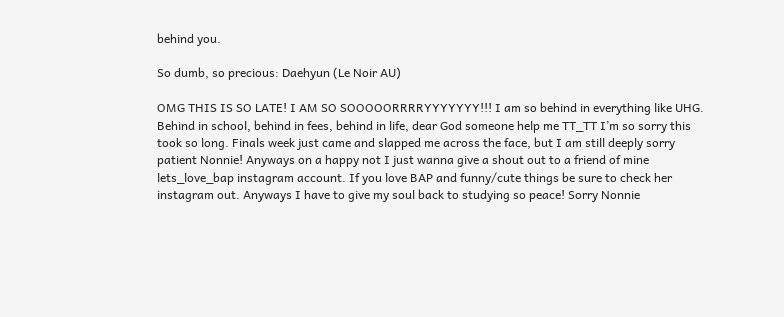behind you.

So dumb, so precious: Daehyun (Le Noir AU)

OMG THIS IS SO LATE! I AM SO SOOOOORRRRYYYYYYY!!! I am so behind in everything like UHG. Behind in school, behind in fees, behind in life, dear God someone help me TT_TT I’m so sorry this took so long. Finals week just came and slapped me across the face, but I am still deeply sorry patient Nonnie! Anyways on a happy not I just wanna give a shout out to a friend of mine lets_love_bap instagram account. If you love BAP and funny/cute things be sure to check her instagram out. Anyways I have to give my soul back to studying so peace! Sorry Nonnie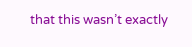that this wasn’t exactly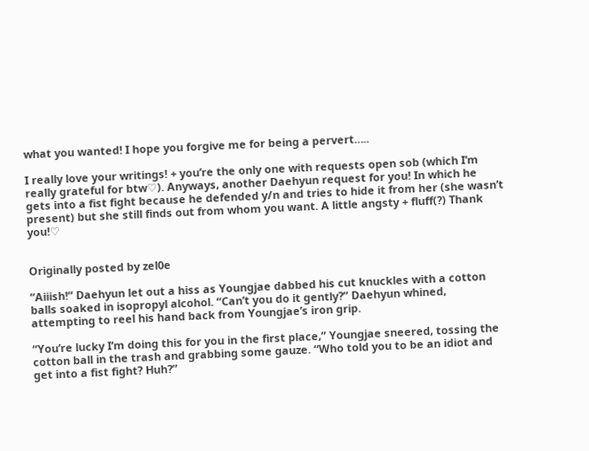what you wanted! I hope you forgive me for being a pervert…..

I really love your writings! + you’re the only one with requests open sob (which I’m really grateful for btw♡). Anyways, another Daehyun request for you! In which he gets into a fist fight because he defended y/n and tries to hide it from her (she wasn’t present) but she still finds out from whom you want. A little angsty + fluff(?) Thank you!♡


Originally posted by zel0e

“Aiiish!” Daehyun let out a hiss as Youngjae dabbed his cut knuckles with a cotton balls soaked in isopropyl alcohol. “Can’t you do it gently?” Daehyun whined, attempting to reel his hand back from Youngjae’s iron grip.

“You’re lucky I’m doing this for you in the first place,” Youngjae sneered, tossing the cotton ball in the trash and grabbing some gauze. “Who told you to be an idiot and get into a fist fight? Huh?”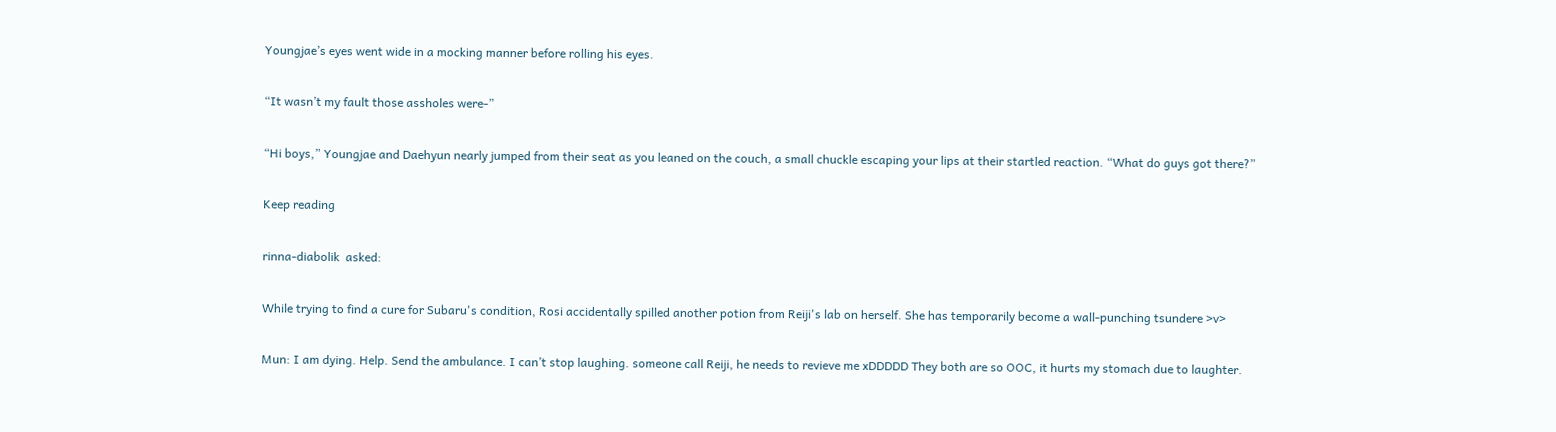Youngjae’s eyes went wide in a mocking manner before rolling his eyes.

“It wasn’t my fault those assholes were-”

“Hi boys,” Youngjae and Daehyun nearly jumped from their seat as you leaned on the couch, a small chuckle escaping your lips at their startled reaction. “What do guys got there?”

Keep reading

rinna-diabolik  asked:

While trying to find a cure for Subaru's condition, Rosi accidentally spilled another potion from Reiji's lab on herself. She has temporarily become a wall-punching tsundere >v>

Mun: I am dying. Help. Send the ambulance. I can’t stop laughing. someone call Reiji, he needs to revieve me xDDDDD They both are so OOC, it hurts my stomach due to laughter.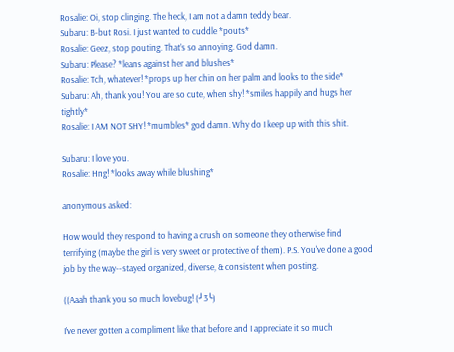Rosalie: Oi, stop clinging. The heck, I am not a damn teddy bear.
Subaru: B-but Rosi. I just wanted to cuddle *pouts*
Rosalie: Geez, stop pouting. That’s so annoying. God damn.
Subaru: Please? *leans against her and blushes*
Rosalie: Tch, whatever! *props up her chin on her palm and looks to the side*
Subaru: Ah, thank you! You are so cute, when shy! *smiles happily and hugs her tightly*
Rosalie: I AM NOT SHY! *mumbles* god damn. Why do I keep up with this shit.

Subaru: I love you.
Rosalie: Hng! *looks away while blushing*

anonymous asked:

How would they respond to having a crush on someone they otherwise find terrifying (maybe the girl is very sweet or protective of them). P.S. You've done a good job by the way--stayed organized, diverse, & consistent when posting.

((Aaah thank you so much lovebug! (╯3╰)

I’ve never gotten a compliment like that before and I appreciate it so much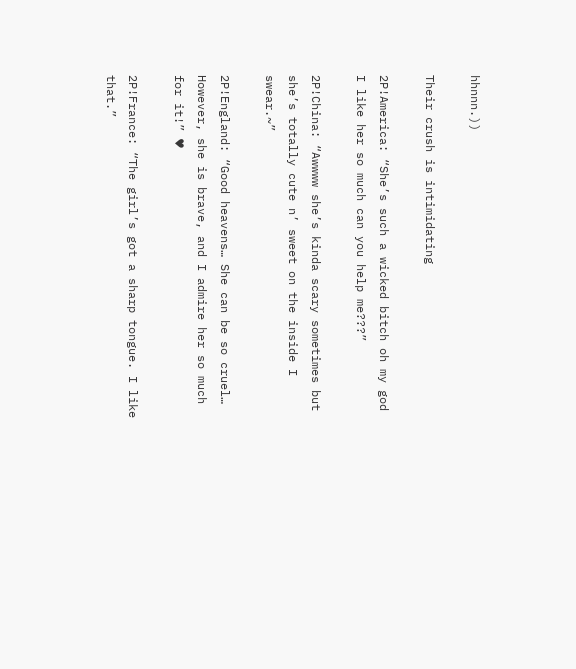hhnnn.))

Their crush is intimidating

2P!America: “She’s such a wicked bitch oh my god I like her so much can you help me???”

2P!China: “Awwww she’s kinda scary sometimes but she’s totally cute n’ sweet on the inside I swear.~”

2P!England: “Good heavens… She can be so cruel… However, she is brave, and I admire her so much for it!” ♥

2P!France: “The girl’s got a sharp tongue. I like that.”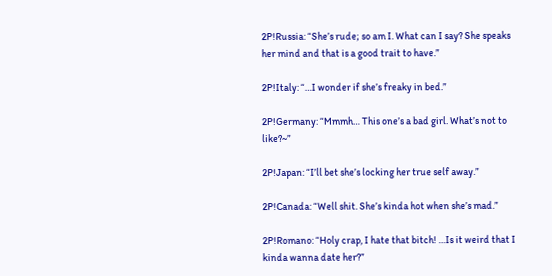2P!Russia: “She’s rude; so am I. What can I say? She speaks her mind and that is a good trait to have.”

2P!Italy: “…I wonder if she’s freaky in bed.”

2P!Germany: “Mmmh… This one’s a bad girl. What’s not to like?~”

2P!Japan: “I’ll bet she’s locking her true self away.”

2P!Canada: “Well shit. She’s kinda hot when she’s mad.”

2P!Romano: “Holy crap, I hate that bitch! …Is it weird that I kinda wanna date her?”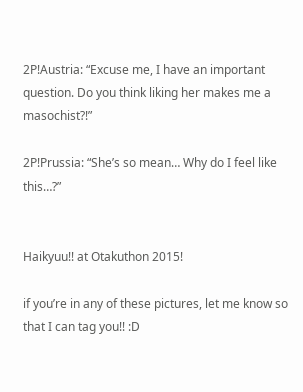2P!Austria: “Excuse me, I have an important question. Do you think liking her makes me a masochist?!”

2P!Prussia: “She’s so mean… Why do I feel like this…?”


Haikyuu!! at Otakuthon 2015!

if you’re in any of these pictures, let me know so that I can tag you!! :D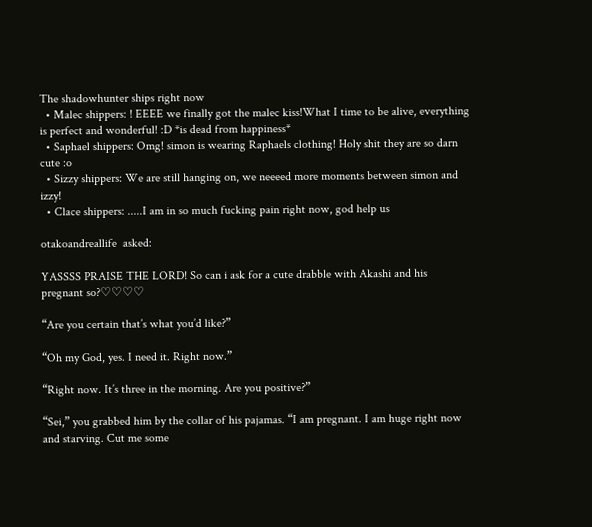The shadowhunter ships right now
  • Malec shippers: ! EEEE we finally got the malec kiss!What I time to be alive, everything is perfect and wonderful! :D *is dead from happiness*
  • Saphael shippers: Omg! simon is wearing Raphaels clothing! Holy shit they are so darn cute :o
  • Sizzy shippers: We are still hanging on, we neeeed more moments between simon and izzy!
  • Clace shippers: .....I am in so much fucking pain right now, god help us

otakoandreallife  asked:

YASSSS PRAISE THE LORD! So can i ask for a cute drabble with Akashi and his pregnant so?♡♡♡♡

“Are you certain that’s what you’d like?”

“Oh my God, yes. I need it. Right now.”

“Right now. It’s three in the morning. Are you positive?”

“Sei,” you grabbed him by the collar of his pajamas. “I am pregnant. I am huge right now and starving. Cut me some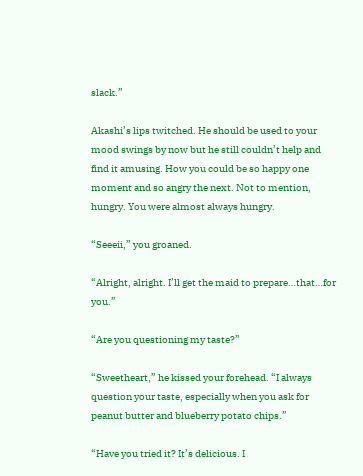slack.”

Akashi’s lips twitched. He should be used to your mood swings by now but he still couldn’t help and find it amusing. How you could be so happy one moment and so angry the next. Not to mention, hungry. You were almost always hungry.

“Seeeii,” you groaned.

“Alright, alright. I’ll get the maid to prepare…that…for you.”

“Are you questioning my taste?”

“Sweetheart,” he kissed your forehead. “I always question your taste, especially when you ask for peanut butter and blueberry potato chips.”

“Have you tried it? It’s delicious. I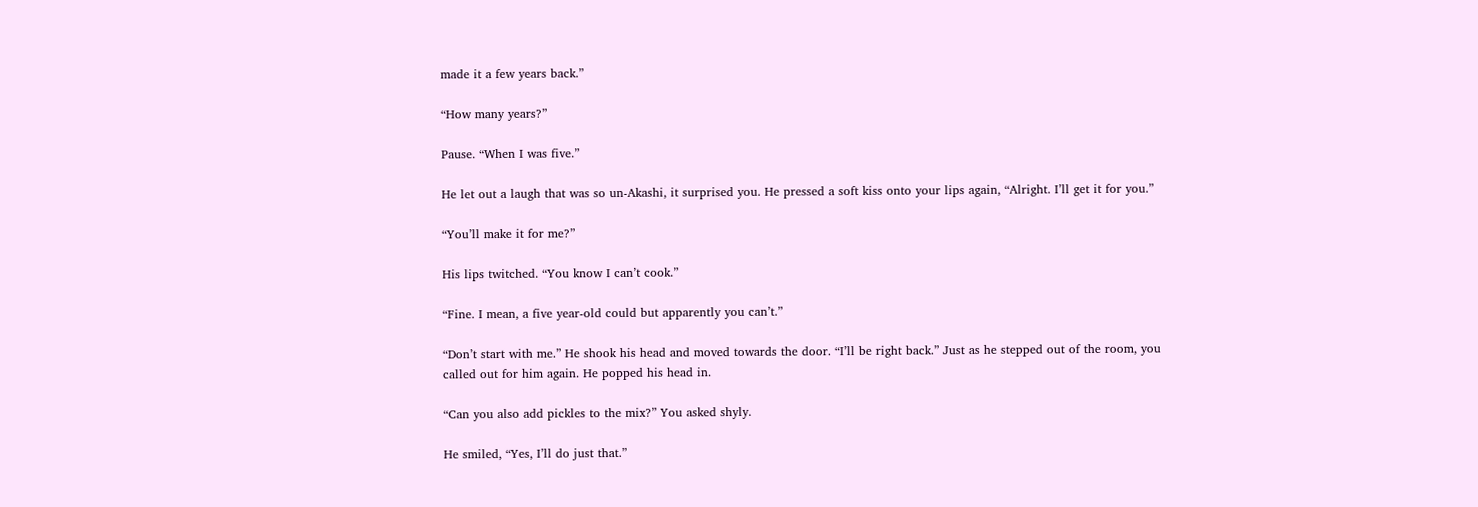made it a few years back.”

“How many years?”

Pause. “When I was five.”

He let out a laugh that was so un-Akashi, it surprised you. He pressed a soft kiss onto your lips again, “Alright. I’ll get it for you.”

“You’ll make it for me?”

His lips twitched. “You know I can’t cook.”

“Fine. I mean, a five year-old could but apparently you can’t.”

“Don’t start with me.” He shook his head and moved towards the door. “I’ll be right back.” Just as he stepped out of the room, you called out for him again. He popped his head in.

“Can you also add pickles to the mix?” You asked shyly.

He smiled, “Yes, I’ll do just that.”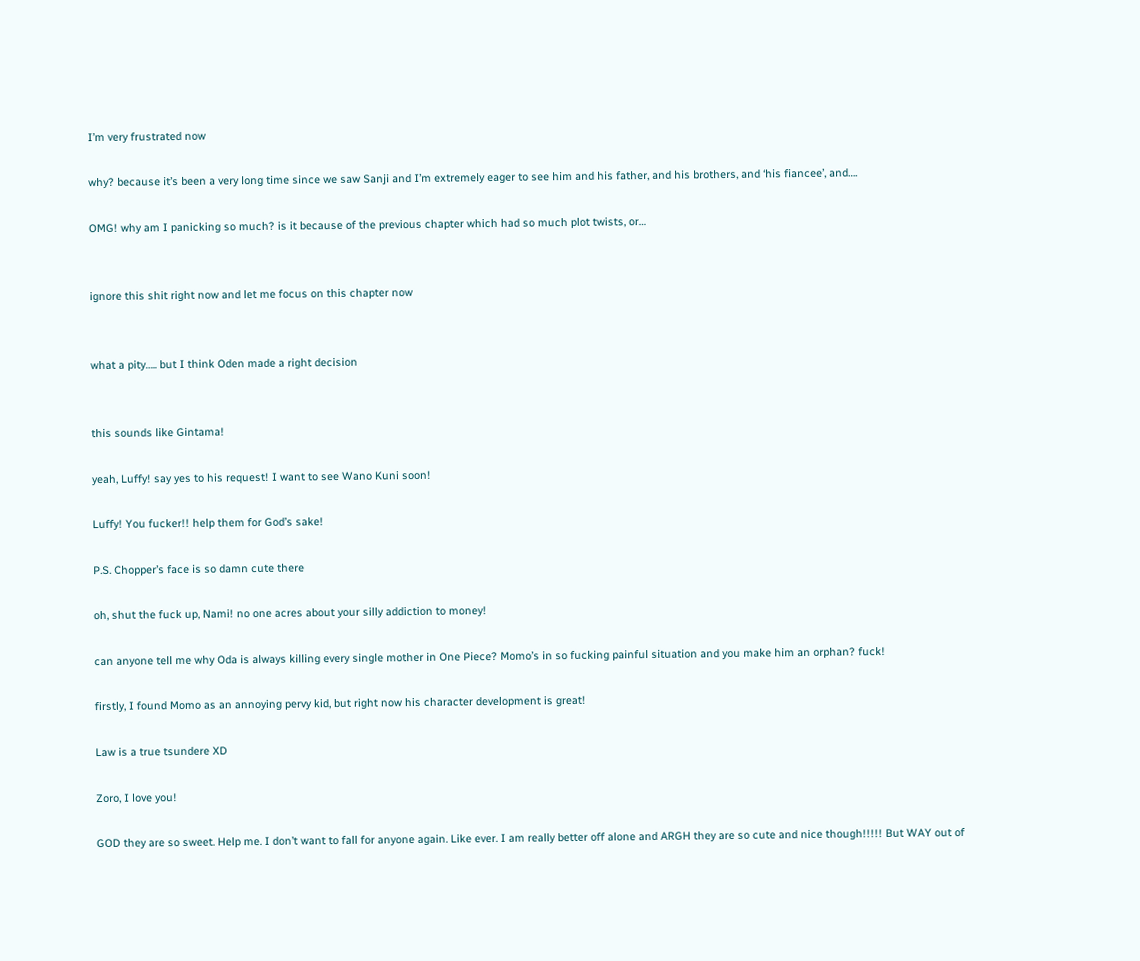I’m very frustrated now

why? because it’s been a very long time since we saw Sanji and I’m extremely eager to see him and his father, and his brothers, and ‘his fiancee’, and….

OMG! why am I panicking so much? is it because of the previous chapter which had so much plot twists, or…


ignore this shit right now and let me focus on this chapter now


what a pity….. but I think Oden made a right decision


this sounds like Gintama!

yeah, Luffy! say yes to his request! I want to see Wano Kuni soon!

Luffy! You fucker!! help them for God’s sake!

P.S. Chopper’s face is so damn cute there

oh, shut the fuck up, Nami! no one acres about your silly addiction to money!

can anyone tell me why Oda is always killing every single mother in One Piece? Momo’s in so fucking painful situation and you make him an orphan? fuck!

firstly, I found Momo as an annoying pervy kid, but right now his character development is great!

Law is a true tsundere XD

Zoro, I love you!

GOD they are so sweet. Help me. I don’t want to fall for anyone again. Like ever. I am really better off alone and ARGH they are so cute and nice though!!!!! But WAY out of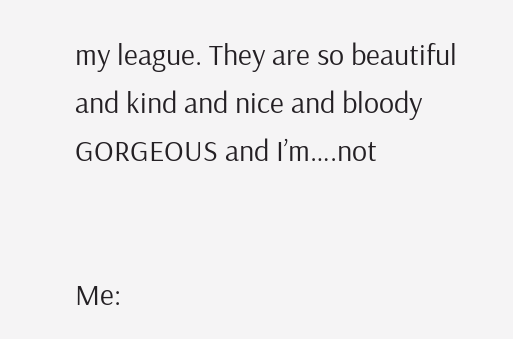my league. They are so beautiful and kind and nice and bloody GORGEOUS and I’m….not


Me: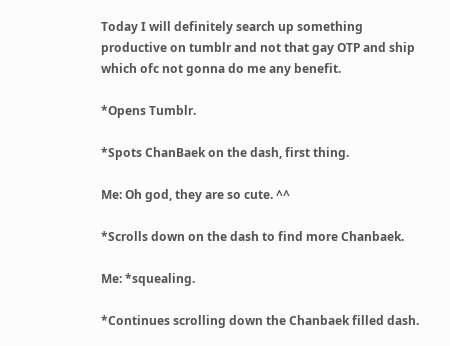Today I will definitely search up something productive on tumblr and not that gay OTP and ship which ofc not gonna do me any benefit.

*Opens Tumblr.

*Spots ChanBaek on the dash, first thing.

Me: Oh god, they are so cute. ^^

*Scrolls down on the dash to find more Chanbaek.

Me: *squealing.

*Continues scrolling down the Chanbaek filled dash.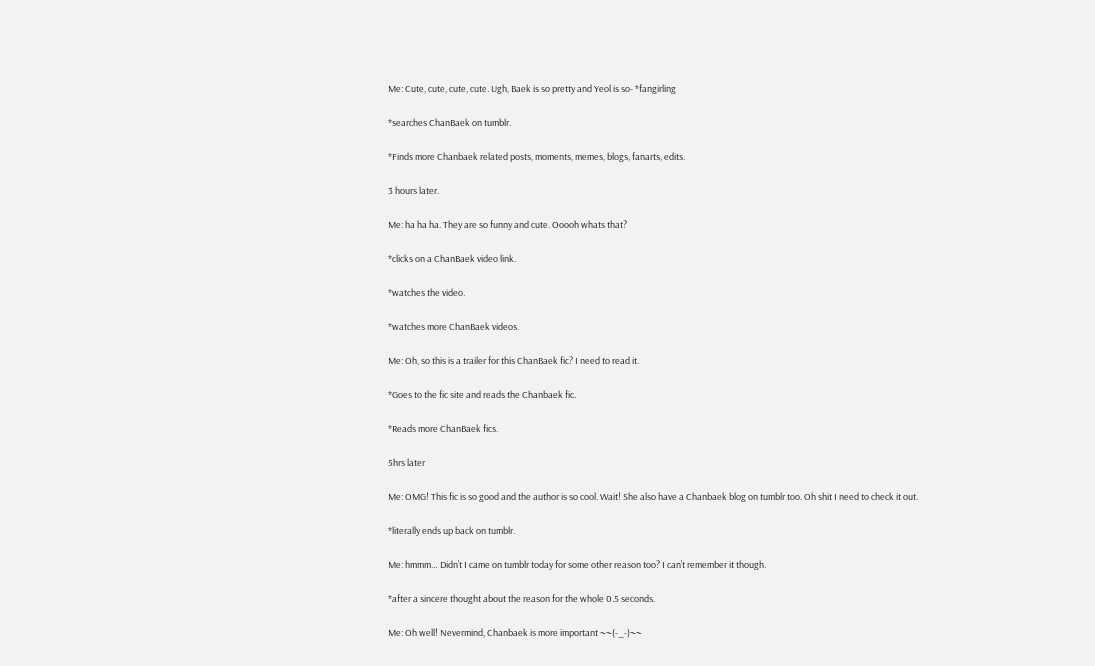Me: Cute, cute, cute, cute. Ugh, Baek is so pretty and Yeol is so- *fangirling

*searches ChanBaek on tumblr.

*Finds more Chanbaek related posts, moments, memes, blogs, fanarts, edits.

3 hours later.

Me: ha ha ha. They are so funny and cute. Ooooh whats that?

*clicks on a ChanBaek video link.

*watches the video.

*watches more ChanBaek videos.

Me: Oh, so this is a trailer for this ChanBaek fic? I need to read it.

*Goes to the fic site and reads the Chanbaek fic.

*Reads more ChanBaek fics.

5hrs later

Me: OMG! This fic is so good and the author is so cool. Wait! She also have a Chanbaek blog on tumblr too. Oh shit I need to check it out.

*literally ends up back on tumblr.

Me: hmmm… Didn’t I came on tumblr today for some other reason too? I can’t remember it though.

*after a sincere thought about the reason for the whole 0.5 seconds.

Me: Oh well! Nevermind, Chanbaek is more important ~~(-_-)~~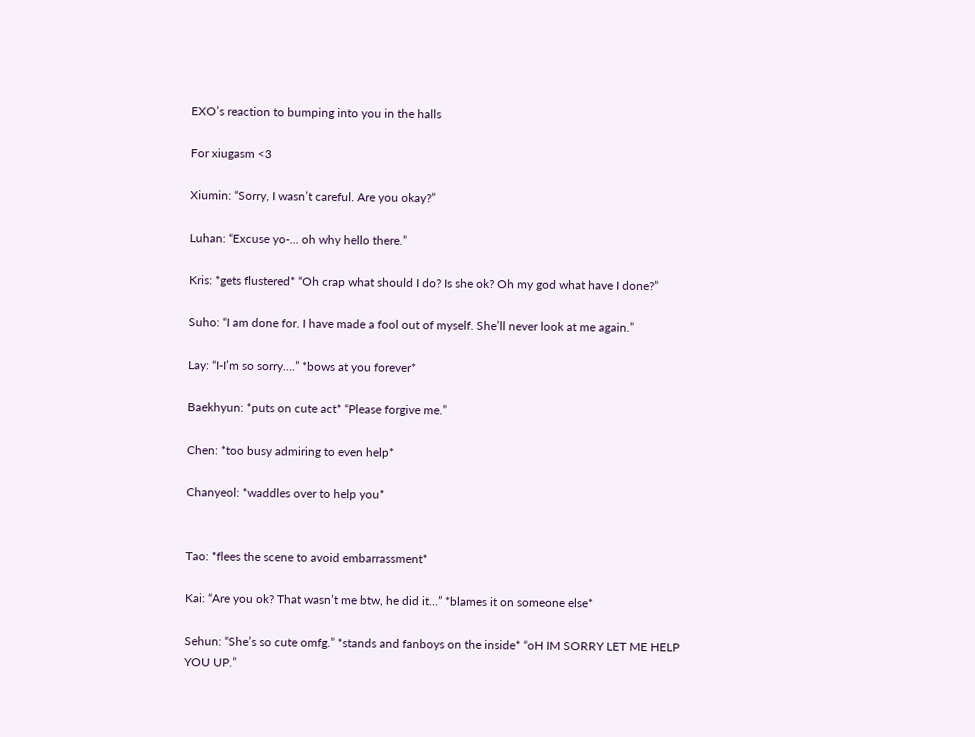EXO’s reaction to bumping into you in the halls

For xiugasm <3

Xiumin: “Sorry, I wasn’t careful. Are you okay?”

Luhan: “Excuse yo-… oh why hello there.”

Kris: *gets flustered* “Oh crap what should I do? Is she ok? Oh my god what have I done?”

Suho: “I am done for. I have made a fool out of myself. She’ll never look at me again.”

Lay: “I-I’m so sorry….” *bows at you forever*

Baekhyun: *puts on cute act* “Please forgive me.”

Chen: *too busy admiring to even help*

Chanyeol: *waddles over to help you*


Tao: *flees the scene to avoid embarrassment*

Kai: “Are you ok? That wasn’t me btw, he did it…” *blames it on someone else*

Sehun: “She’s so cute omfg.” *stands and fanboys on the inside* “oH IM SORRY LET ME HELP YOU UP.”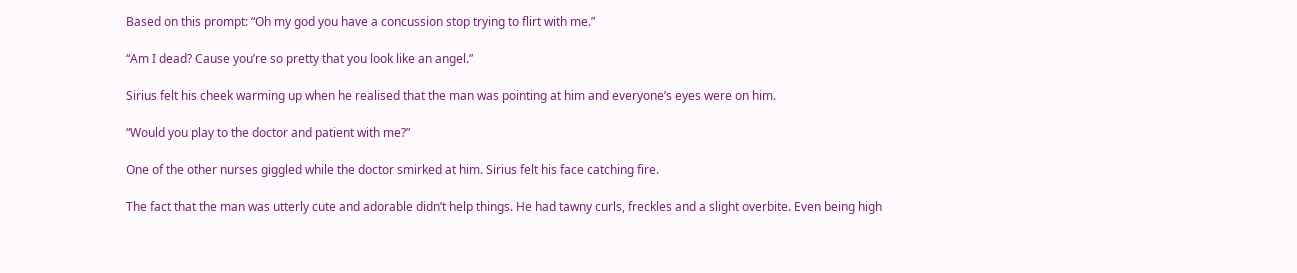Based on this prompt: “Oh my god you have a concussion stop trying to flirt with me.”

“Am I dead? Cause you’re so pretty that you look like an angel.”

Sirius felt his cheek warming up when he realised that the man was pointing at him and everyone’s eyes were on him.

“Would you play to the doctor and patient with me?”

One of the other nurses giggled while the doctor smirked at him. Sirius felt his face catching fire.

The fact that the man was utterly cute and adorable didn’t help things. He had tawny curls, freckles and a slight overbite. Even being high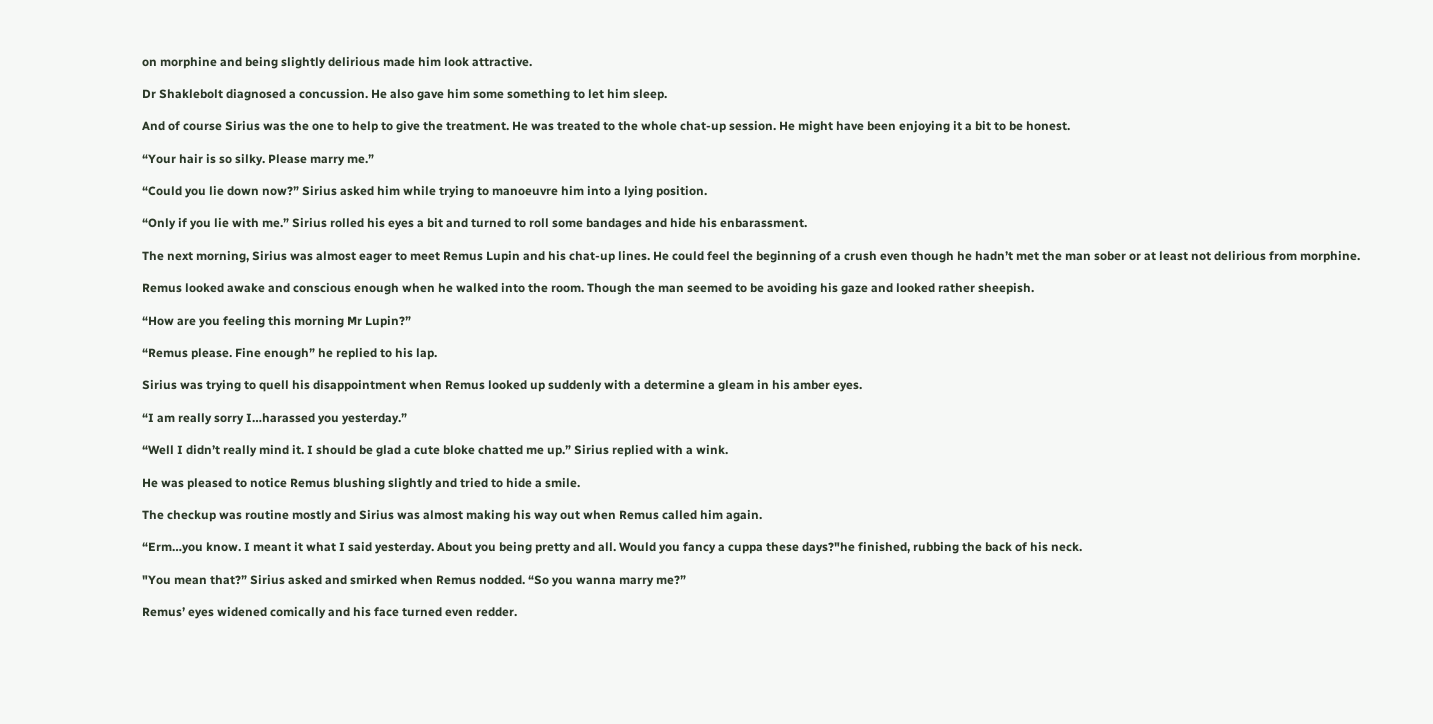on morphine and being slightly delirious made him look attractive.

Dr Shaklebolt diagnosed a concussion. He also gave him some something to let him sleep.

And of course Sirius was the one to help to give the treatment. He was treated to the whole chat-up session. He might have been enjoying it a bit to be honest.

“Your hair is so silky. Please marry me.”

“Could you lie down now?” Sirius asked him while trying to manoeuvre him into a lying position.

“Only if you lie with me.” Sirius rolled his eyes a bit and turned to roll some bandages and hide his enbarassment.

The next morning, Sirius was almost eager to meet Remus Lupin and his chat-up lines. He could feel the beginning of a crush even though he hadn’t met the man sober or at least not delirious from morphine.

Remus looked awake and conscious enough when he walked into the room. Though the man seemed to be avoiding his gaze and looked rather sheepish.

“How are you feeling this morning Mr Lupin?”

“Remus please. Fine enough” he replied to his lap.

Sirius was trying to quell his disappointment when Remus looked up suddenly with a determine a gleam in his amber eyes.

“I am really sorry I…harassed you yesterday.”

“Well I didn’t really mind it. I should be glad a cute bloke chatted me up.” Sirius replied with a wink.

He was pleased to notice Remus blushing slightly and tried to hide a smile.

The checkup was routine mostly and Sirius was almost making his way out when Remus called him again.

“Erm…you know. I meant it what I said yesterday. About you being pretty and all. Would you fancy a cuppa these days?"he finished, rubbing the back of his neck.

"You mean that?” Sirius asked and smirked when Remus nodded. “So you wanna marry me?”

Remus’ eyes widened comically and his face turned even redder.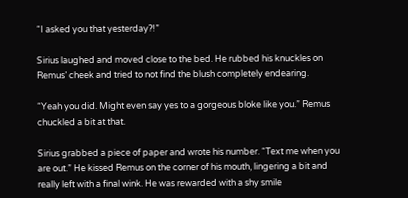“I asked you that yesterday?!”

Sirius laughed and moved close to the bed. He rubbed his knuckles on Remus’ cheek and tried to not find the blush completely endearing.

“Yeah you did. Might even say yes to a gorgeous bloke like you.” Remus chuckled a bit at that.

Sirius grabbed a piece of paper and wrote his number. “Text me when you are out.” He kissed Remus on the corner of his mouth, lingering a bit and really left with a final wink. He was rewarded with a shy smile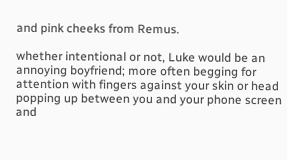and pink cheeks from Remus.

whether intentional or not, Luke would be an annoying boyfriend; more often begging for attention with fingers against your skin or head popping up between you and your phone screen and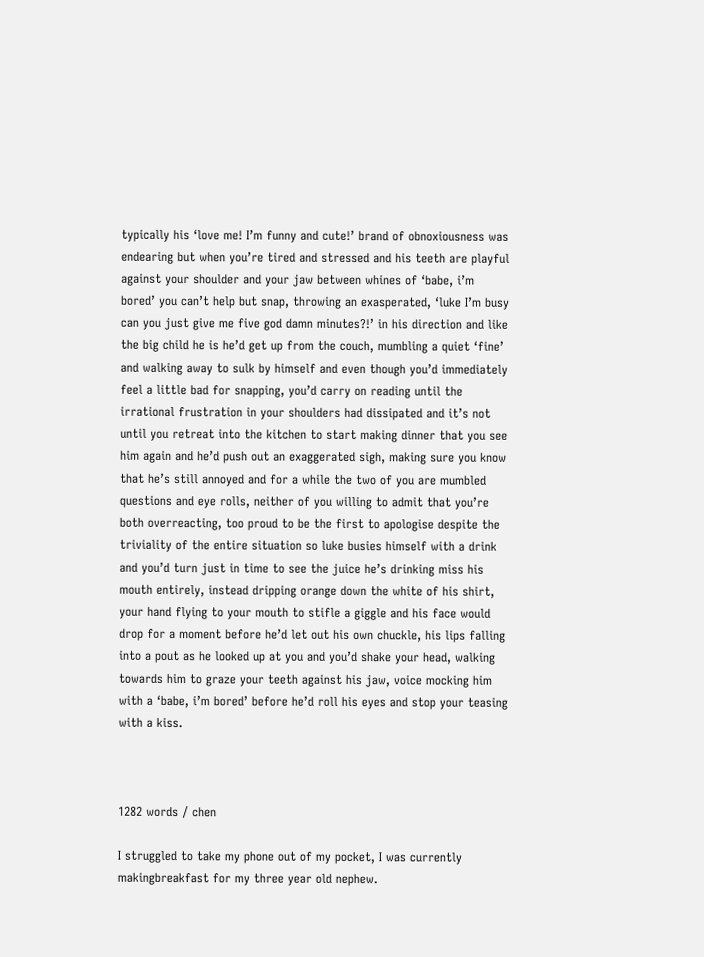typically his ‘love me! I’m funny and cute!’ brand of obnoxiousness was endearing but when you’re tired and stressed and his teeth are playful against your shoulder and your jaw between whines of ‘babe, i’m bored’ you can’t help but snap, throwing an exasperated, ‘luke I’m busy can you just give me five god damn minutes?!’ in his direction and like the big child he is he’d get up from the couch, mumbling a quiet ‘fine’ and walking away to sulk by himself and even though you’d immediately feel a little bad for snapping, you’d carry on reading until the irrational frustration in your shoulders had dissipated and it’s not until you retreat into the kitchen to start making dinner that you see him again and he’d push out an exaggerated sigh, making sure you know that he’s still annoyed and for a while the two of you are mumbled questions and eye rolls, neither of you willing to admit that you’re both overreacting, too proud to be the first to apologise despite the triviality of the entire situation so luke busies himself with a drink and you’d turn just in time to see the juice he’s drinking miss his mouth entirely, instead dripping orange down the white of his shirt, your hand flying to your mouth to stifle a giggle and his face would drop for a moment before he’d let out his own chuckle, his lips falling into a pout as he looked up at you and you’d shake your head, walking towards him to graze your teeth against his jaw, voice mocking him with a ‘babe, i’m bored’ before he’d roll his eyes and stop your teasing with a kiss.



1282 words / chen

I struggled to take my phone out of my pocket, I was currently makingbreakfast for my three year old nephew.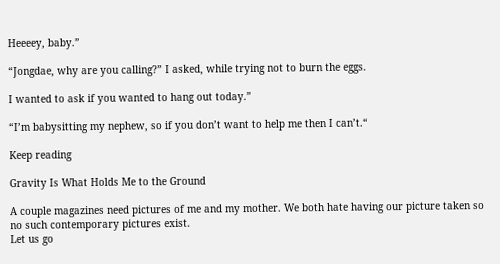Heeeey, baby.”

“Jongdae, why are you calling?” I asked, while trying not to burn the eggs.

I wanted to ask if you wanted to hang out today.”

“I’m babysitting my nephew, so if you don’t want to help me then I can’t.“

Keep reading

Gravity Is What Holds Me to the Ground

A couple magazines need pictures of me and my mother. We both hate having our picture taken so no such contemporary pictures exist.
Let us go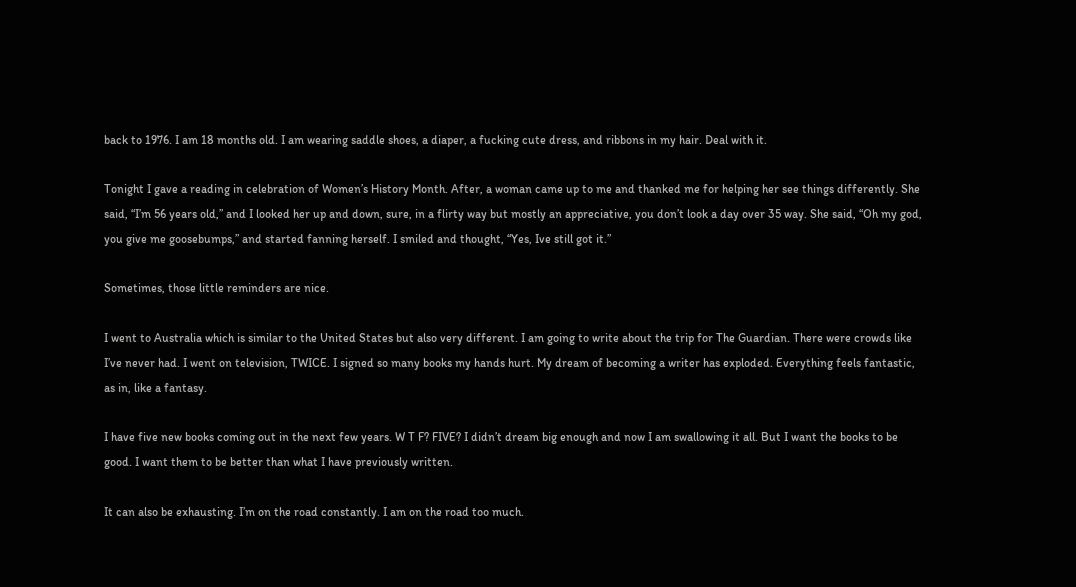back to 1976. I am 18 months old. I am wearing saddle shoes, a diaper, a fucking cute dress, and ribbons in my hair. Deal with it.

Tonight I gave a reading in celebration of Women’s History Month. After, a woman came up to me and thanked me for helping her see things differently. She said, “I’m 56 years old,” and I looked her up and down, sure, in a flirty way but mostly an appreciative, you don’t look a day over 35 way. She said, “Oh my god, you give me goosebumps,” and started fanning herself. I smiled and thought, “Yes, Ive still got it.”

Sometimes, those little reminders are nice.

I went to Australia which is similar to the United States but also very different. I am going to write about the trip for The Guardian. There were crowds like I’ve never had. I went on television, TWICE. I signed so many books my hands hurt. My dream of becoming a writer has exploded. Everything feels fantastic, as in, like a fantasy.

I have five new books coming out in the next few years. W T F? FIVE? I didn’t dream big enough and now I am swallowing it all. But I want the books to be good. I want them to be better than what I have previously written.

It can also be exhausting. I’m on the road constantly. I am on the road too much.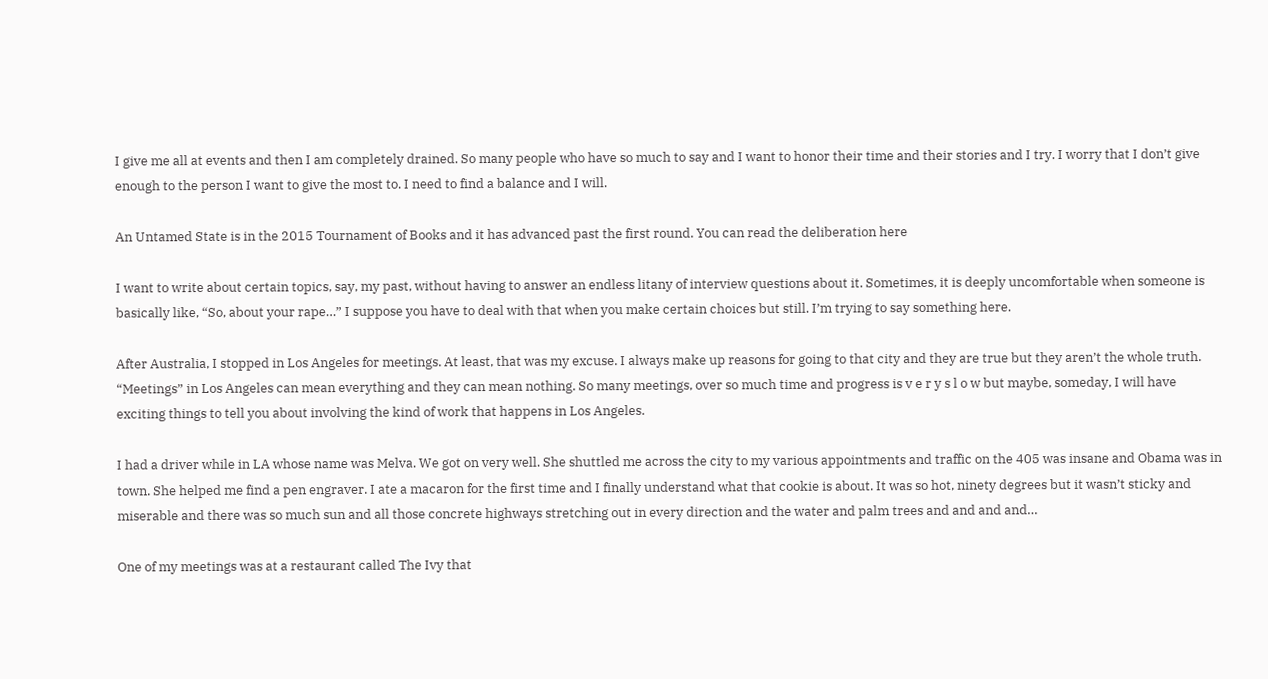I give me all at events and then I am completely drained. So many people who have so much to say and I want to honor their time and their stories and I try. I worry that I don’t give enough to the person I want to give the most to. I need to find a balance and I will.

An Untamed State is in the 2015 Tournament of Books and it has advanced past the first round. You can read the deliberation here

I want to write about certain topics, say, my past, without having to answer an endless litany of interview questions about it. Sometimes, it is deeply uncomfortable when someone is basically like, “So, about your rape…” I suppose you have to deal with that when you make certain choices but still. I’m trying to say something here.

After Australia, I stopped in Los Angeles for meetings. At least, that was my excuse. I always make up reasons for going to that city and they are true but they aren’t the whole truth. “Meetings” in Los Angeles can mean everything and they can mean nothing. So many meetings, over so much time and progress is v e r y s l o w but maybe, someday, I will have exciting things to tell you about involving the kind of work that happens in Los Angeles.

I had a driver while in LA whose name was Melva. We got on very well. She shuttled me across the city to my various appointments and traffic on the 405 was insane and Obama was in town. She helped me find a pen engraver. I ate a macaron for the first time and I finally understand what that cookie is about. It was so hot, ninety degrees but it wasn’t sticky and miserable and there was so much sun and all those concrete highways stretching out in every direction and the water and palm trees and and and and…

One of my meetings was at a restaurant called The Ivy that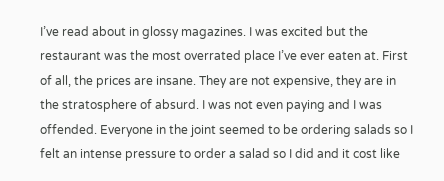I’ve read about in glossy magazines. I was excited but the restaurant was the most overrated place I’ve ever eaten at. First of all, the prices are insane. They are not expensive, they are in the stratosphere of absurd. I was not even paying and I was offended. Everyone in the joint seemed to be ordering salads so I felt an intense pressure to order a salad so I did and it cost like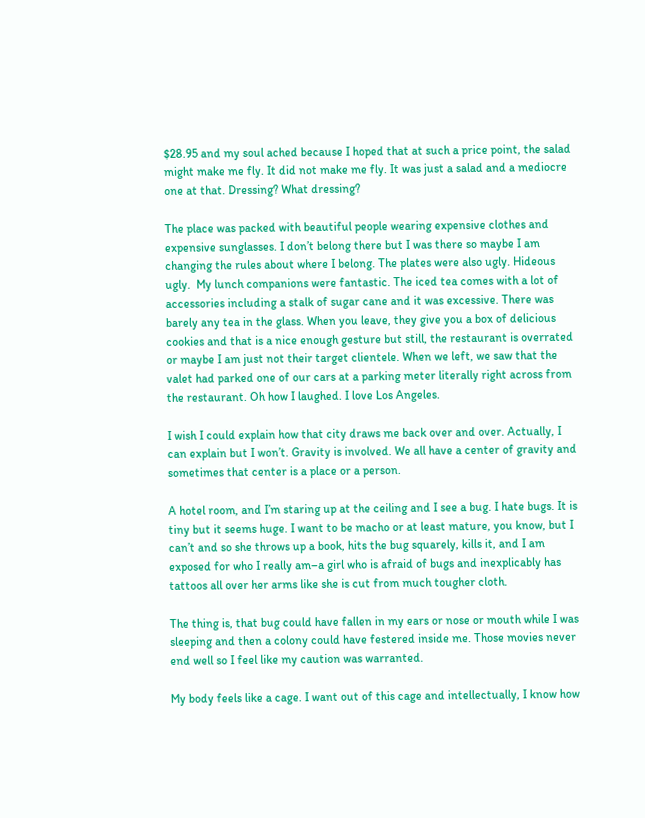$28.95 and my soul ached because I hoped that at such a price point, the salad might make me fly. It did not make me fly. It was just a salad and a mediocre one at that. Dressing? What dressing?

The place was packed with beautiful people wearing expensive clothes and expensive sunglasses. I don’t belong there but I was there so maybe I am changing the rules about where I belong. The plates were also ugly. Hideous ugly.  My lunch companions were fantastic. The iced tea comes with a lot of accessories including a stalk of sugar cane and it was excessive. There was barely any tea in the glass. When you leave, they give you a box of delicious cookies and that is a nice enough gesture but still, the restaurant is overrated or maybe I am just not their target clientele. When we left, we saw that the valet had parked one of our cars at a parking meter literally right across from the restaurant. Oh how I laughed. I love Los Angeles.

I wish I could explain how that city draws me back over and over. Actually, I can explain but I won’t. Gravity is involved. We all have a center of gravity and sometimes that center is a place or a person.

A hotel room, and I’m staring up at the ceiling and I see a bug. I hate bugs. It is tiny but it seems huge. I want to be macho or at least mature, you know, but I can’t and so she throws up a book, hits the bug squarely, kills it, and I am exposed for who I really am–a girl who is afraid of bugs and inexplicably has tattoos all over her arms like she is cut from much tougher cloth.

The thing is, that bug could have fallen in my ears or nose or mouth while I was sleeping and then a colony could have festered inside me. Those movies never end well so I feel like my caution was warranted.

My body feels like a cage. I want out of this cage and intellectually, I know how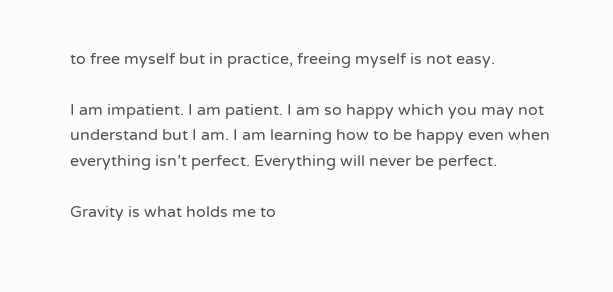to free myself but in practice, freeing myself is not easy.

I am impatient. I am patient. I am so happy which you may not understand but I am. I am learning how to be happy even when everything isn’t perfect. Everything will never be perfect.

Gravity is what holds me to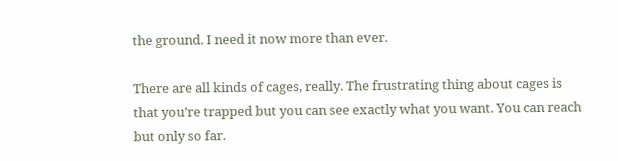the ground. I need it now more than ever.

There are all kinds of cages, really. The frustrating thing about cages is that you’re trapped but you can see exactly what you want. You can reach but only so far.